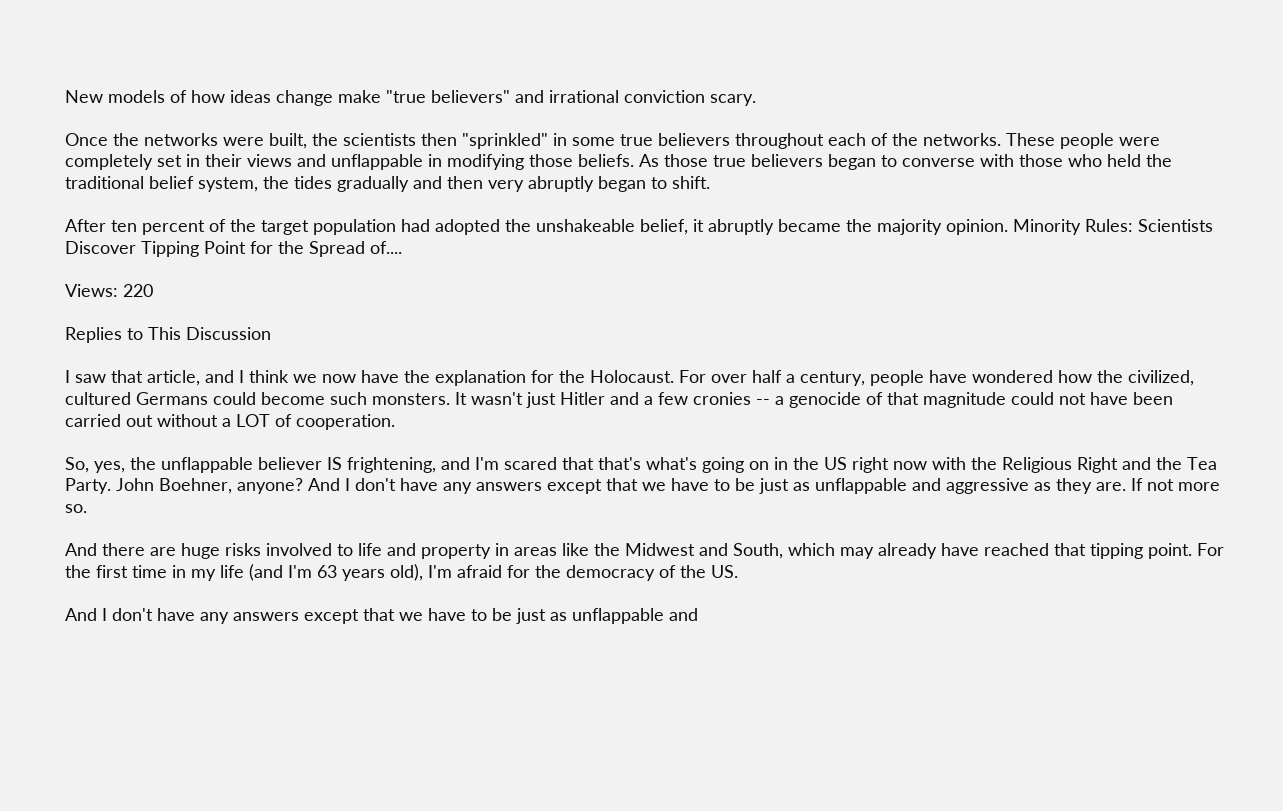New models of how ideas change make "true believers" and irrational conviction scary.

Once the networks were built, the scientists then "sprinkled" in some true believers throughout each of the networks. These people were completely set in their views and unflappable in modifying those beliefs. As those true believers began to converse with those who held the traditional belief system, the tides gradually and then very abruptly began to shift.

After ten percent of the target population had adopted the unshakeable belief, it abruptly became the majority opinion. Minority Rules: Scientists Discover Tipping Point for the Spread of....

Views: 220

Replies to This Discussion

I saw that article, and I think we now have the explanation for the Holocaust. For over half a century, people have wondered how the civilized, cultured Germans could become such monsters. It wasn't just Hitler and a few cronies -- a genocide of that magnitude could not have been carried out without a LOT of cooperation.

So, yes, the unflappable believer IS frightening, and I'm scared that that's what's going on in the US right now with the Religious Right and the Tea Party. John Boehner, anyone? And I don't have any answers except that we have to be just as unflappable and aggressive as they are. If not more so.

And there are huge risks involved to life and property in areas like the Midwest and South, which may already have reached that tipping point. For the first time in my life (and I'm 63 years old), I'm afraid for the democracy of the US.

And I don't have any answers except that we have to be just as unflappable and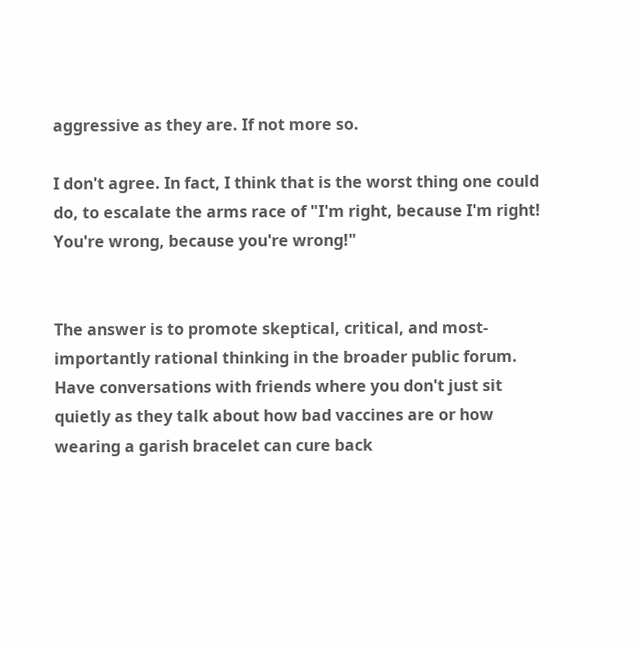aggressive as they are. If not more so.

I don't agree. In fact, I think that is the worst thing one could do, to escalate the arms race of "I'm right, because I'm right! You're wrong, because you're wrong!"


The answer is to promote skeptical, critical, and most-importantly rational thinking in the broader public forum. Have conversations with friends where you don't just sit quietly as they talk about how bad vaccines are or how wearing a garish bracelet can cure back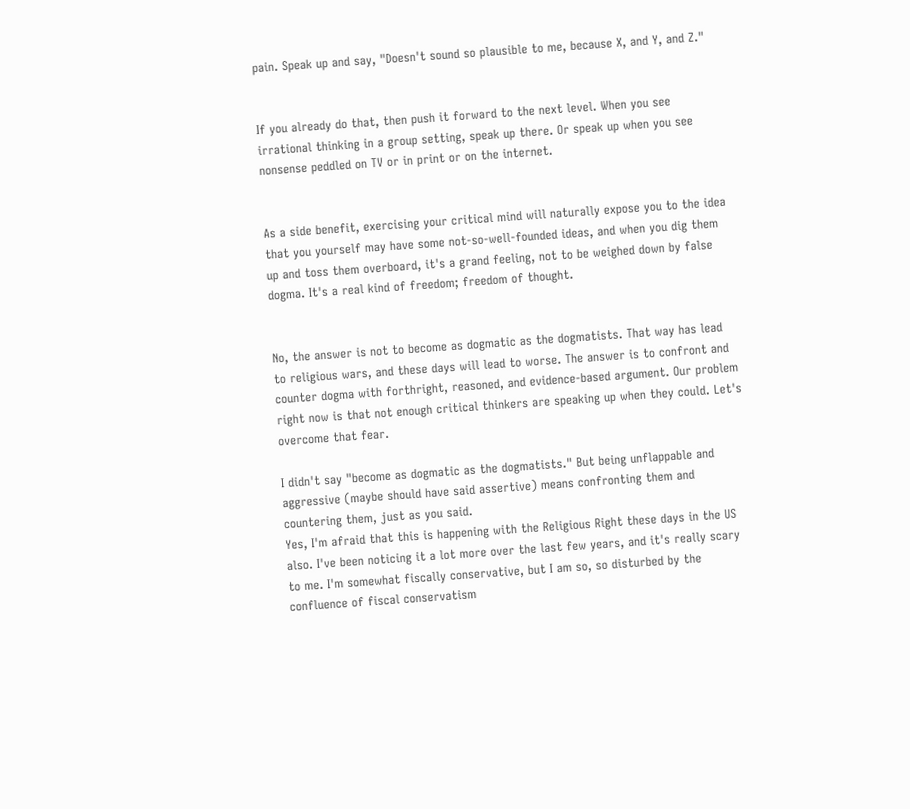pain. Speak up and say, "Doesn't sound so plausible to me, because X, and Y, and Z."


If you already do that, then push it forward to the next level. When you see irrational thinking in a group setting, speak up there. Or speak up when you see nonsense peddled on TV or in print or on the internet.


As a side benefit, exercising your critical mind will naturally expose you to the idea that you yourself may have some not-so-well-founded ideas, and when you dig them up and toss them overboard, it's a grand feeling, not to be weighed down by false dogma. It's a real kind of freedom; freedom of thought.


No, the answer is not to become as dogmatic as the dogmatists. That way has lead to religious wars, and these days will lead to worse. The answer is to confront and counter dogma with forthright, reasoned, and evidence-based argument. Our problem right now is that not enough critical thinkers are speaking up when they could. Let's overcome that fear.

I didn't say "become as dogmatic as the dogmatists." But being unflappable and aggressive (maybe should have said assertive) means confronting them and countering them, just as you said.
Yes, I'm afraid that this is happening with the Religious Right these days in the US also. I've been noticing it a lot more over the last few years, and it's really scary to me. I'm somewhat fiscally conservative, but I am so, so disturbed by the confluence of fiscal conservatism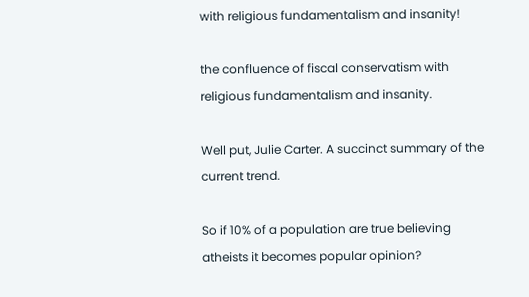with religious fundamentalism and insanity!

the confluence of fiscal conservatism with religious fundamentalism and insanity.

Well put, Julie Carter. A succinct summary of the current trend.

So if 10% of a population are true believing atheists it becomes popular opinion?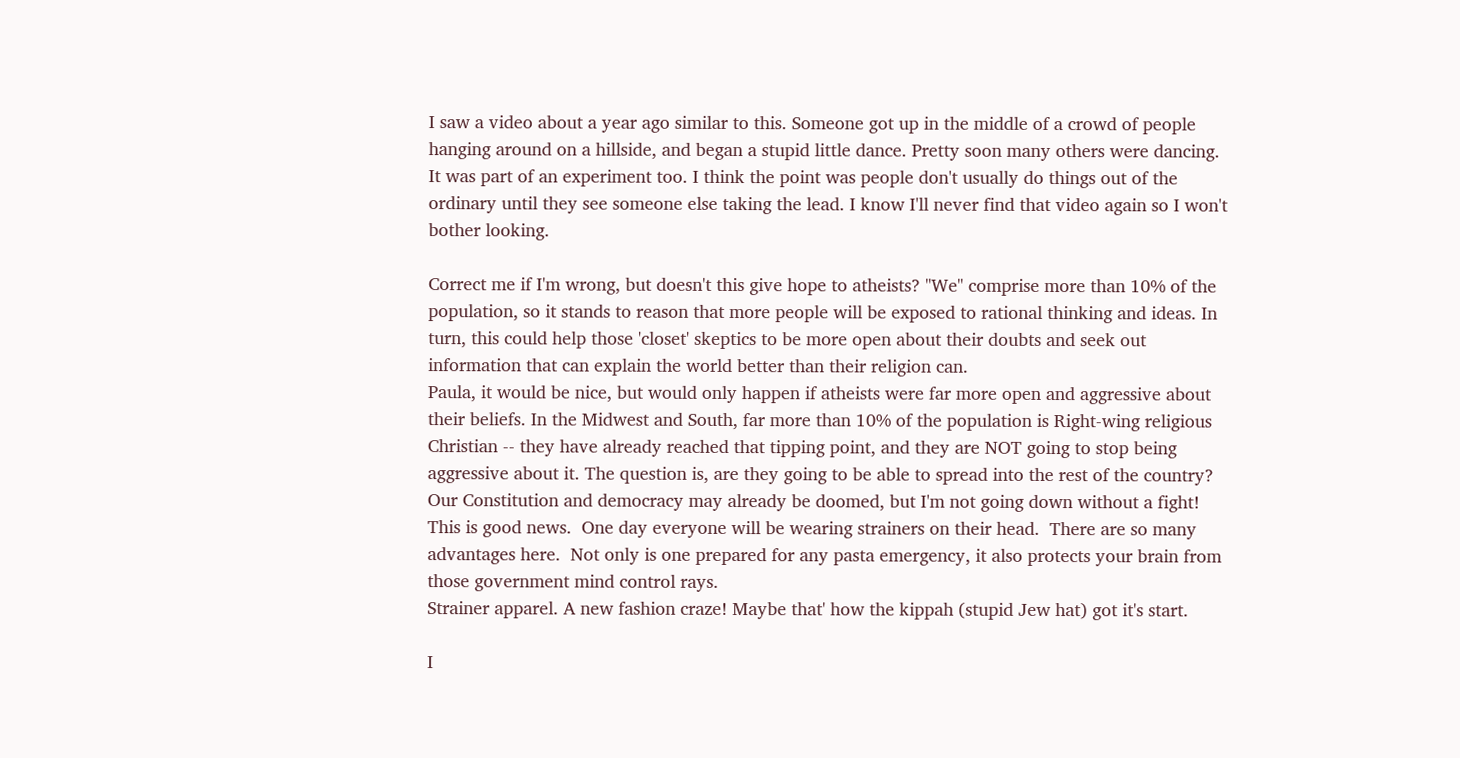I saw a video about a year ago similar to this. Someone got up in the middle of a crowd of people hanging around on a hillside, and began a stupid little dance. Pretty soon many others were dancing. It was part of an experiment too. I think the point was people don't usually do things out of the ordinary until they see someone else taking the lead. I know I'll never find that video again so I won't bother looking.

Correct me if I'm wrong, but doesn't this give hope to atheists? "We" comprise more than 10% of the population, so it stands to reason that more people will be exposed to rational thinking and ideas. In turn, this could help those 'closet' skeptics to be more open about their doubts and seek out information that can explain the world better than their religion can.
Paula, it would be nice, but would only happen if atheists were far more open and aggressive about their beliefs. In the Midwest and South, far more than 10% of the population is Right-wing religious Christian -- they have already reached that tipping point, and they are NOT going to stop being aggressive about it. The question is, are they going to be able to spread into the rest of the country? Our Constitution and democracy may already be doomed, but I'm not going down without a fight!
This is good news.  One day everyone will be wearing strainers on their head.  There are so many advantages here.  Not only is one prepared for any pasta emergency, it also protects your brain from those government mind control rays.
Strainer apparel. A new fashion craze! Maybe that' how the kippah (stupid Jew hat) got it's start.

I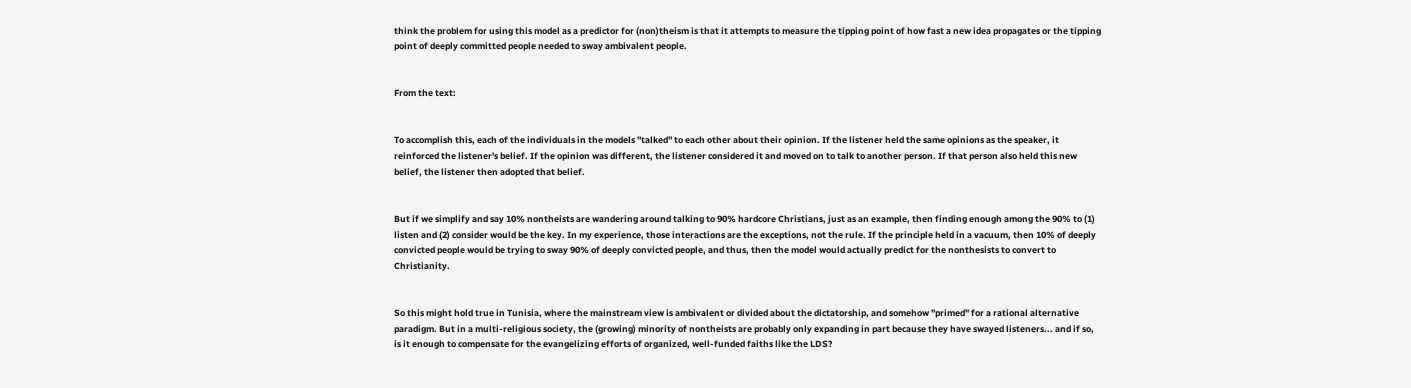think the problem for using this model as a predictor for (non)theism is that it attempts to measure the tipping point of how fast a new idea propagates or the tipping point of deeply committed people needed to sway ambivalent people.


From the text:


To accomplish this, each of the individuals in the models "talked" to each other about their opinion. If the listener held the same opinions as the speaker, it reinforced the listener's belief. If the opinion was different, the listener considered it and moved on to talk to another person. If that person also held this new belief, the listener then adopted that belief.


But if we simplify and say 10% nontheists are wandering around talking to 90% hardcore Christians, just as an example, then finding enough among the 90% to (1) listen and (2) consider would be the key. In my experience, those interactions are the exceptions, not the rule. If the principle held in a vacuum, then 10% of deeply convicted people would be trying to sway 90% of deeply convicted people, and thus, then the model would actually predict for the nonthesists to convert to Christianity.


So this might hold true in Tunisia, where the mainstream view is ambivalent or divided about the dictatorship, and somehow "primed" for a rational alternative paradigm. But in a multi-religious society, the (growing) minority of nontheists are probably only expanding in part because they have swayed listeners... and if so, is it enough to compensate for the evangelizing efforts of organized, well-funded faiths like the LDS?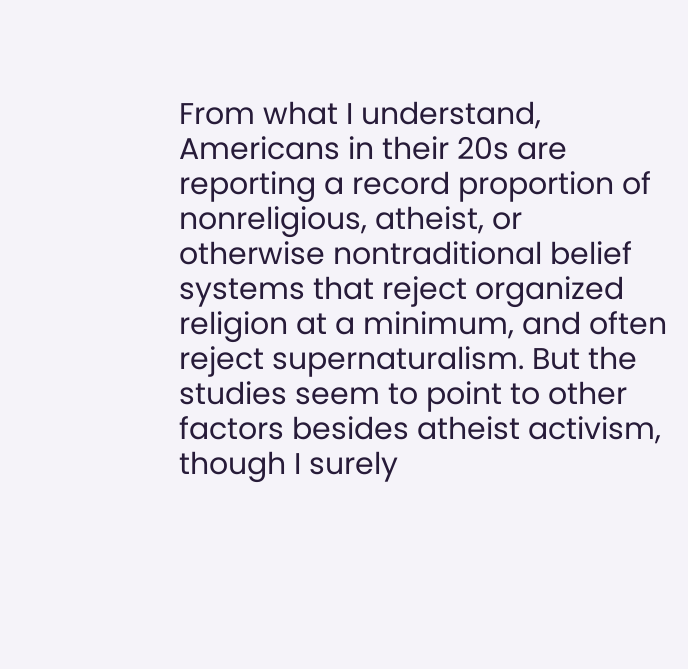From what I understand, Americans in their 20s are reporting a record proportion of nonreligious, atheist, or otherwise nontraditional belief systems that reject organized religion at a minimum, and often reject supernaturalism. But the studies seem to point to other factors besides atheist activism, though I surely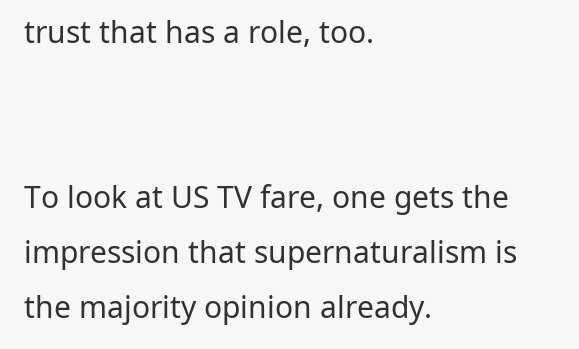trust that has a role, too.


To look at US TV fare, one gets the impression that supernaturalism is the majority opinion already.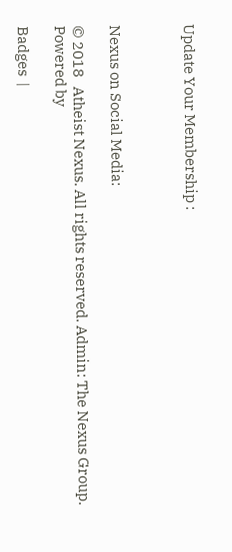Update Your Membership :



Nexus on Social Media:

© 2018   Atheist Nexus. All rights reserved. Admin: The Nexus Group.   Powered by

Badges  |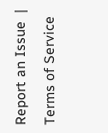Report an Issue  |  Terms of Service